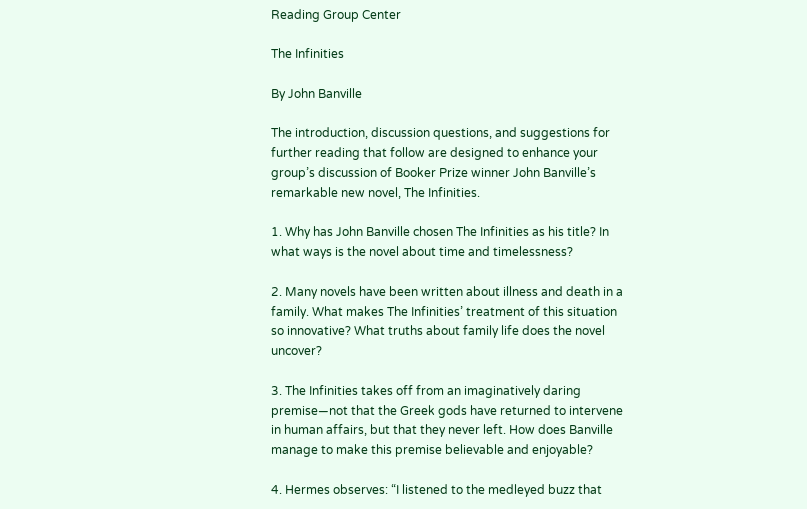Reading Group Center

The Infinities

By John Banville

The introduction, discussion questions, and suggestions for further reading that follow are designed to enhance your group’s discussion of Booker Prize winner John Banville’s remarkable new novel, The Infinities.

1. Why has John Banville chosen The Infinities as his title? In what ways is the novel about time and timelessness?

2. Many novels have been written about illness and death in a family. What makes The Infinities’ treatment of this situation so innovative? What truths about family life does the novel uncover?

3. The Infinities takes off from an imaginatively daring premise—not that the Greek gods have returned to intervene in human affairs, but that they never left. How does Banville manage to make this premise believable and enjoyable?

4. Hermes observes: “I listened to the medleyed buzz that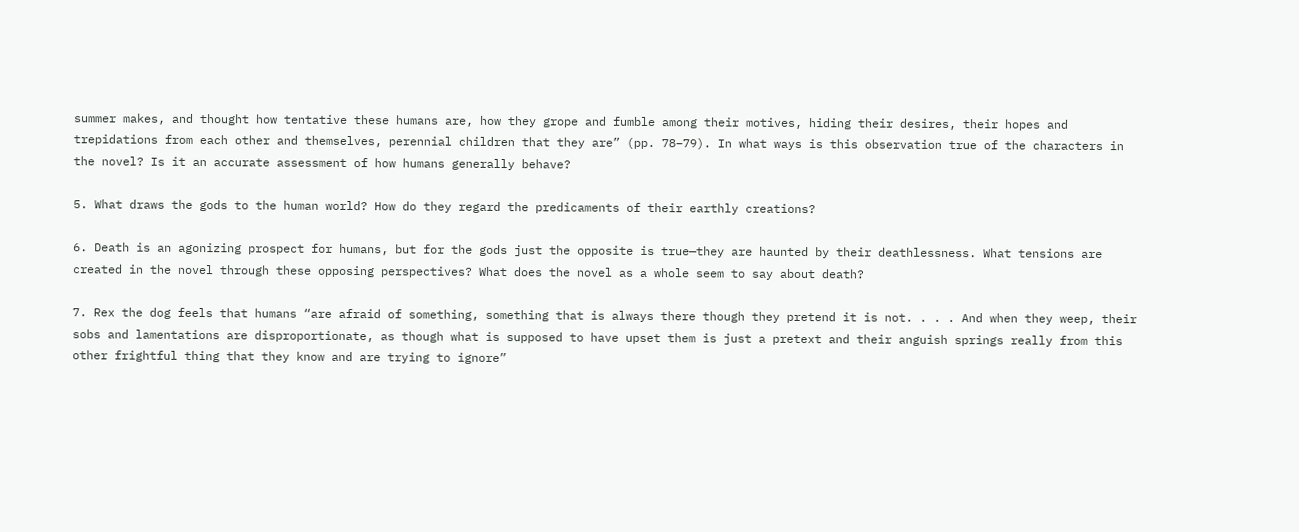summer makes, and thought how tentative these humans are, how they grope and fumble among their motives, hiding their desires, their hopes and trepidations from each other and themselves, perennial children that they are” (pp. 78–79). In what ways is this observation true of the characters in the novel? Is it an accurate assessment of how humans generally behave?

5. What draws the gods to the human world? How do they regard the predicaments of their earthly creations?

6. Death is an agonizing prospect for humans, but for the gods just the opposite is true—they are haunted by their deathlessness. What tensions are created in the novel through these opposing perspectives? What does the novel as a whole seem to say about death?

7. Rex the dog feels that humans “are afraid of something, something that is always there though they pretend it is not. . . . And when they weep, their sobs and lamentations are disproportionate, as though what is supposed to have upset them is just a pretext and their anguish springs really from this other frightful thing that they know and are trying to ignore”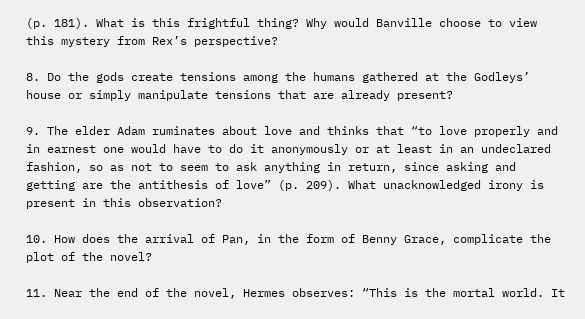(p. 181). What is this frightful thing? Why would Banville choose to view this mystery from Rex’s perspective?

8. Do the gods create tensions among the humans gathered at the Godleys’ house or simply manipulate tensions that are already present?

9. The elder Adam ruminates about love and thinks that “to love properly and in earnest one would have to do it anonymously or at least in an undeclared fashion, so as not to seem to ask anything in return, since asking and getting are the antithesis of love” (p. 209). What unacknowledged irony is present in this observation?

10. How does the arrival of Pan, in the form of Benny Grace, complicate the plot of the novel?

11. Near the end of the novel, Hermes observes: “This is the mortal world. It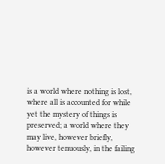is a world where nothing is lost, where all is accounted for while yet the mystery of things is preserved; a world where they may live, however briefly, however tenuously, in the failing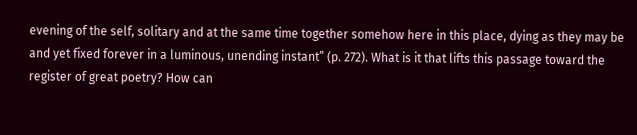evening of the self, solitary and at the same time together somehow here in this place, dying as they may be and yet fixed forever in a luminous, unending instant” (p. 272). What is it that lifts this passage toward the register of great poetry? How can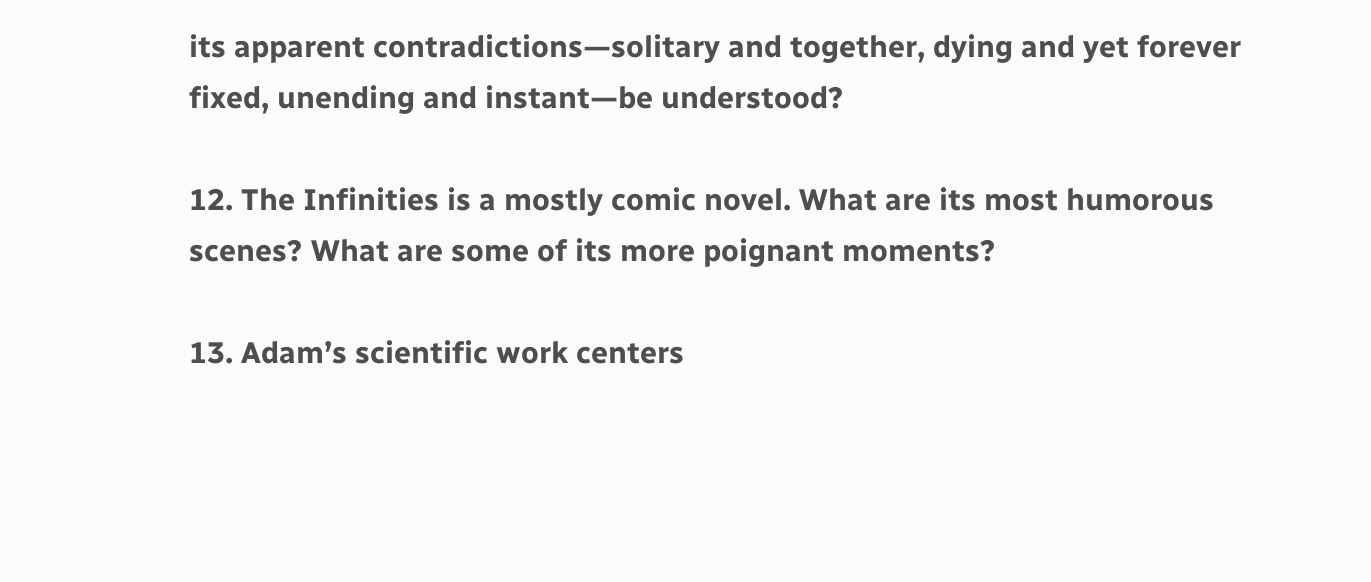its apparent contradictions—solitary and together, dying and yet forever fixed, unending and instant—be understood?

12. The Infinities is a mostly comic novel. What are its most humorous scenes? What are some of its more poignant moments?

13. Adam’s scientific work centers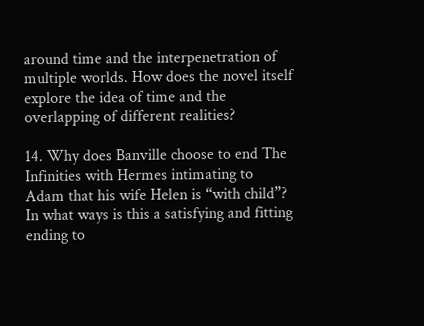around time and the interpenetration of multiple worlds. How does the novel itself explore the idea of time and the overlapping of different realities?

14. Why does Banville choose to end The Infinities with Hermes intimating to Adam that his wife Helen is “with child”? In what ways is this a satisfying and fitting ending to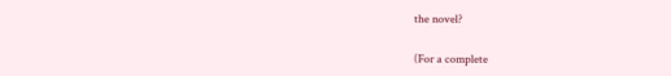the novel?

(For a complete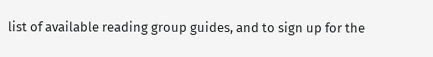list of available reading group guides, and to sign up for the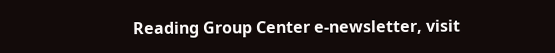Reading Group Center e-newsletter, visit